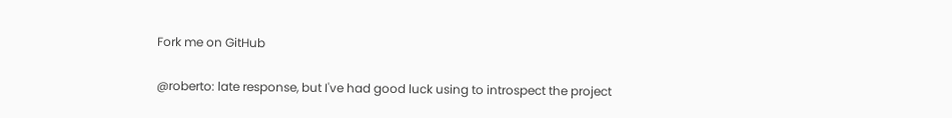Fork me on GitHub

@roberto: late response, but I've had good luck using to introspect the project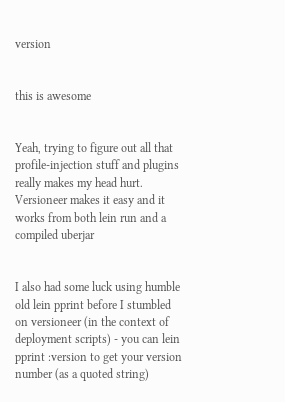version


this is awesome


Yeah, trying to figure out all that profile-injection stuff and plugins really makes my head hurt. Versioneer makes it easy and it works from both lein run and a compiled uberjar


I also had some luck using humble old lein pprint before I stumbled on versioneer (in the context of deployment scripts) - you can lein pprint :version to get your version number (as a quoted string)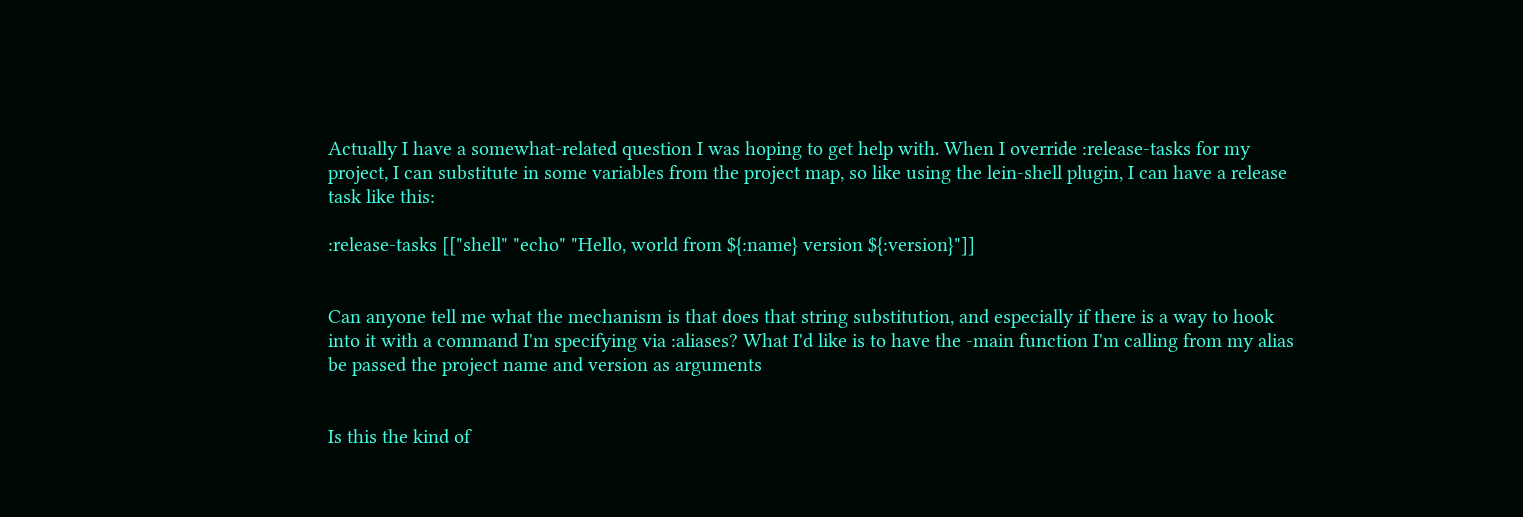Actually I have a somewhat-related question I was hoping to get help with. When I override :release-tasks for my project, I can substitute in some variables from the project map, so like using the lein-shell plugin, I can have a release task like this:

:release-tasks [["shell" "echo" "Hello, world from ${:name} version ${:version}"]]


Can anyone tell me what the mechanism is that does that string substitution, and especially if there is a way to hook into it with a command I'm specifying via :aliases? What I'd like is to have the -main function I'm calling from my alias be passed the project name and version as arguments


Is this the kind of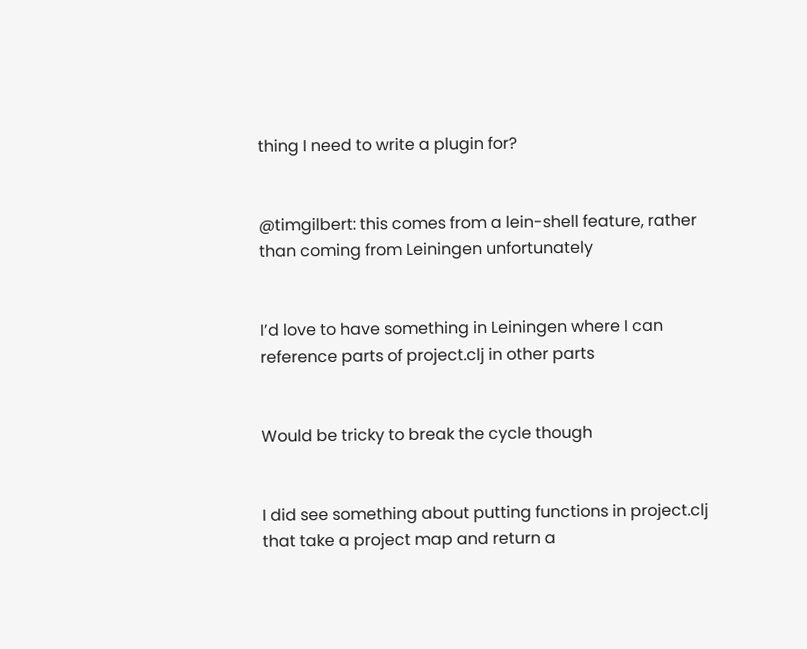thing I need to write a plugin for?


@timgilbert: this comes from a lein-shell feature, rather than coming from Leiningen unfortunately


I’d love to have something in Leiningen where I can reference parts of project.clj in other parts


Would be tricky to break the cycle though


I did see something about putting functions in project.clj that take a project map and return a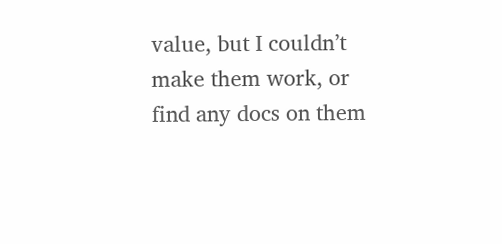value, but I couldn’t make them work, or find any docs on them